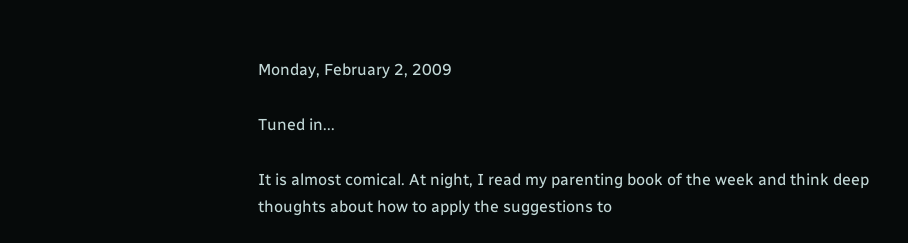Monday, February 2, 2009

Tuned in...

It is almost comical. At night, I read my parenting book of the week and think deep thoughts about how to apply the suggestions to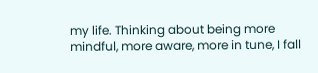my life. Thinking about being more mindful, more aware, more in tune, I fall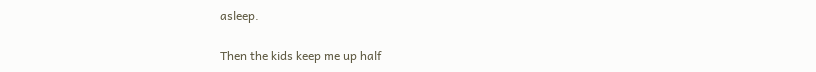asleep.

Then the kids keep me up half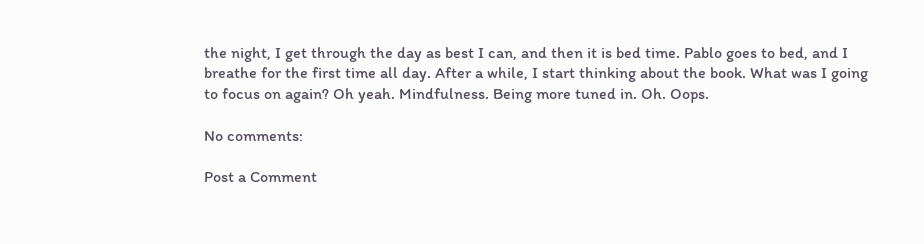the night, I get through the day as best I can, and then it is bed time. Pablo goes to bed, and I breathe for the first time all day. After a while, I start thinking about the book. What was I going to focus on again? Oh yeah. Mindfulness. Being more tuned in. Oh. Oops.

No comments:

Post a Comment